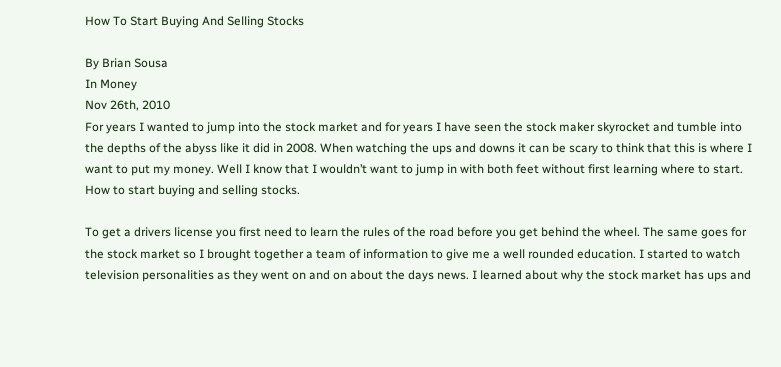How To Start Buying And Selling Stocks

By Brian Sousa
In Money
Nov 26th, 2010
For years I wanted to jump into the stock market and for years I have seen the stock maker skyrocket and tumble into the depths of the abyss like it did in 2008. When watching the ups and downs it can be scary to think that this is where I want to put my money. Well I know that I wouldn’t want to jump in with both feet without first learning where to start. How to start buying and selling stocks.

To get a drivers license you first need to learn the rules of the road before you get behind the wheel. The same goes for the stock market so I brought together a team of information to give me a well rounded education. I started to watch television personalities as they went on and on about the days news. I learned about why the stock market has ups and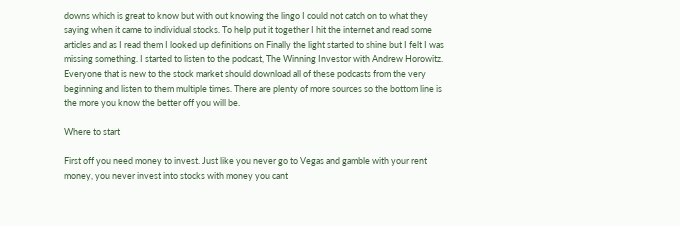downs which is great to know but with out knowing the lingo I could not catch on to what they saying when it came to individual stocks. To help put it together I hit the internet and read some articles and as I read them I looked up definitions on Finally the light started to shine but I felt I was missing something. I started to listen to the podcast, The Winning Investor with Andrew Horowitz. Everyone that is new to the stock market should download all of these podcasts from the very beginning and listen to them multiple times. There are plenty of more sources so the bottom line is the more you know the better off you will be.

Where to start

First off you need money to invest. Just like you never go to Vegas and gamble with your rent money, you never invest into stocks with money you cant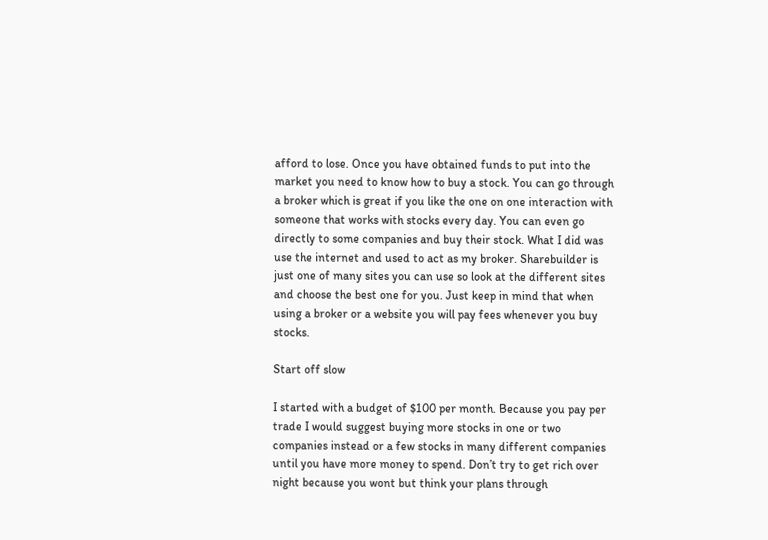afford to lose. Once you have obtained funds to put into the market you need to know how to buy a stock. You can go through a broker which is great if you like the one on one interaction with someone that works with stocks every day. You can even go directly to some companies and buy their stock. What I did was use the internet and used to act as my broker. Sharebuilder is just one of many sites you can use so look at the different sites and choose the best one for you. Just keep in mind that when using a broker or a website you will pay fees whenever you buy stocks.

Start off slow

I started with a budget of $100 per month. Because you pay per trade I would suggest buying more stocks in one or two companies instead or a few stocks in many different companies until you have more money to spend. Don’t try to get rich over night because you wont but think your plans through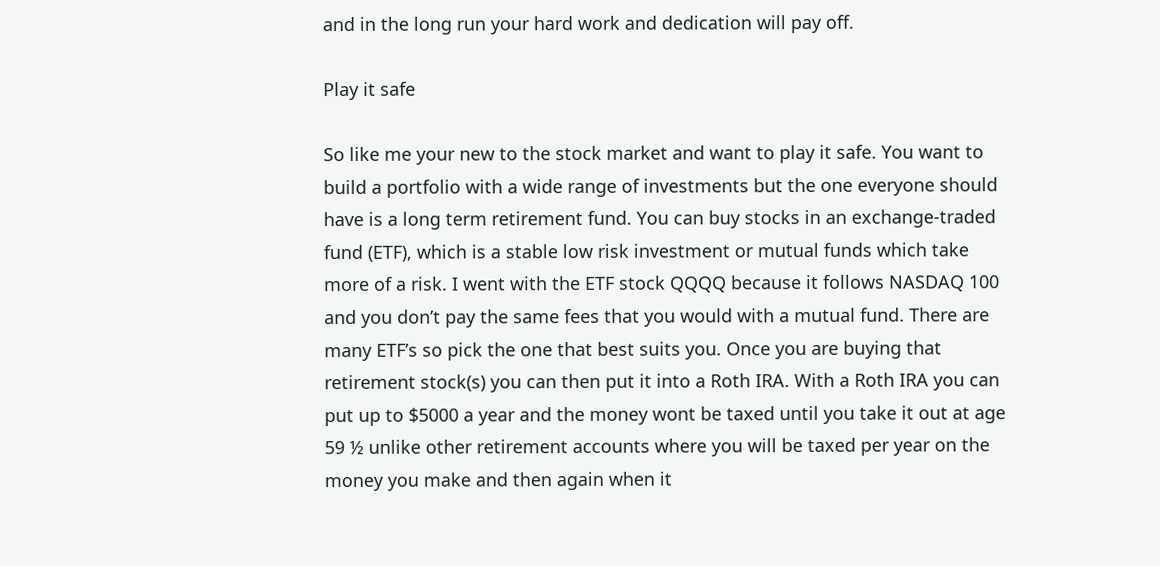and in the long run your hard work and dedication will pay off.

Play it safe

So like me your new to the stock market and want to play it safe. You want to build a portfolio with a wide range of investments but the one everyone should have is a long term retirement fund. You can buy stocks in an exchange-traded fund (ETF), which is a stable low risk investment or mutual funds which take more of a risk. I went with the ETF stock QQQQ because it follows NASDAQ 100 and you don’t pay the same fees that you would with a mutual fund. There are many ETF’s so pick the one that best suits you. Once you are buying that retirement stock(s) you can then put it into a Roth IRA. With a Roth IRA you can put up to $5000 a year and the money wont be taxed until you take it out at age 59 ½ unlike other retirement accounts where you will be taxed per year on the money you make and then again when it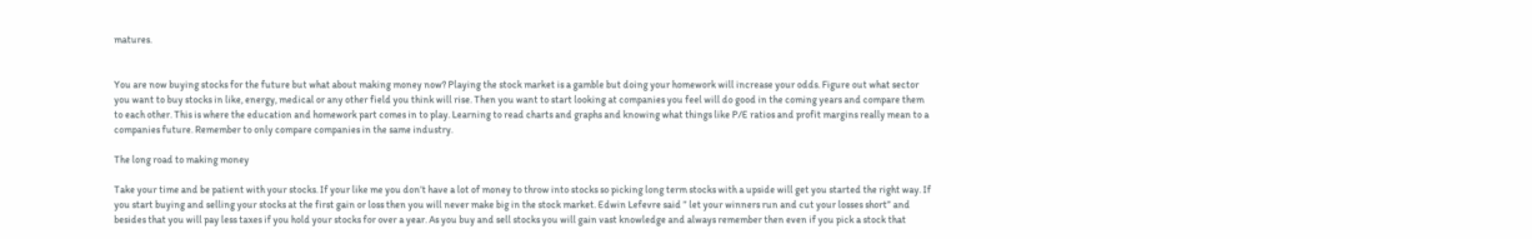matures.


You are now buying stocks for the future but what about making money now? Playing the stock market is a gamble but doing your homework will increase your odds. Figure out what sector you want to buy stocks in like, energy, medical or any other field you think will rise. Then you want to start looking at companies you feel will do good in the coming years and compare them to each other. This is where the education and homework part comes in to play. Learning to read charts and graphs and knowing what things like P/E ratios and profit margins really mean to a companies future. Remember to only compare companies in the same industry.

The long road to making money

Take your time and be patient with your stocks. If your like me you don’t have a lot of money to throw into stocks so picking long term stocks with a upside will get you started the right way. If you start buying and selling your stocks at the first gain or loss then you will never make big in the stock market. Edwin Lefevre said ” let your winners run and cut your losses short” and besides that you will pay less taxes if you hold your stocks for over a year. As you buy and sell stocks you will gain vast knowledge and always remember then even if you pick a stock that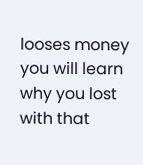looses money you will learn why you lost with that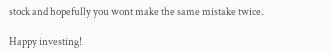stock and hopefully you wont make the same mistake twice.

Happy investing!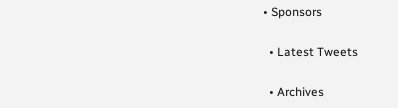• Sponsors

  • Latest Tweets

  • Archives